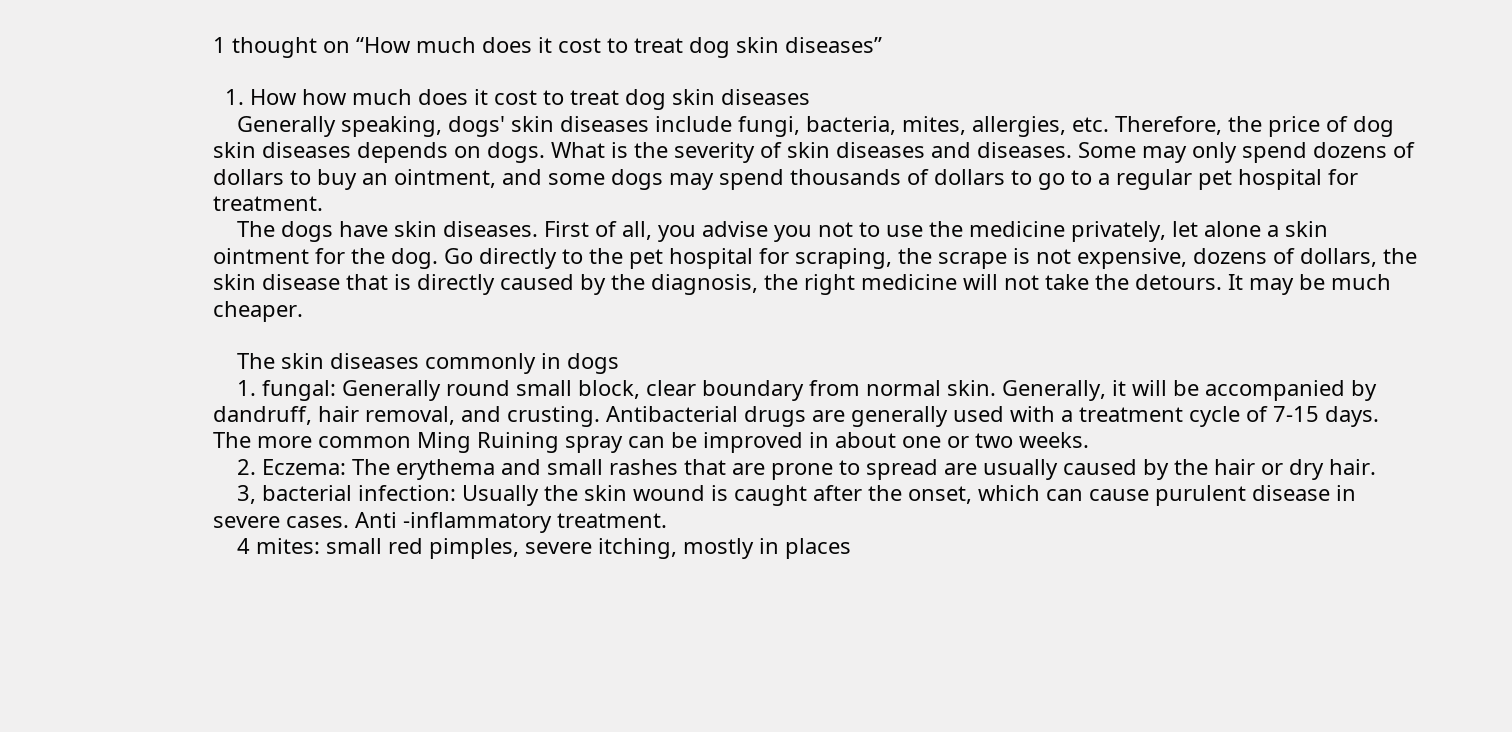1 thought on “How much does it cost to treat dog skin diseases”

  1. How how much does it cost to treat dog skin diseases
    Generally speaking, dogs' skin diseases include fungi, bacteria, mites, allergies, etc. Therefore, the price of dog skin diseases depends on dogs. What is the severity of skin diseases and diseases. Some may only spend dozens of dollars to buy an ointment, and some dogs may spend thousands of dollars to go to a regular pet hospital for treatment.
    The dogs have skin diseases. First of all, you advise you not to use the medicine privately, let alone a skin ointment for the dog. Go directly to the pet hospital for scraping, the scrape is not expensive, dozens of dollars, the skin disease that is directly caused by the diagnosis, the right medicine will not take the detours. It may be much cheaper.

    The skin diseases commonly in dogs
    1. fungal: Generally round small block, clear boundary from normal skin. Generally, it will be accompanied by dandruff, hair removal, and crusting. Antibacterial drugs are generally used with a treatment cycle of 7-15 days. The more common Ming Ruining spray can be improved in about one or two weeks.
    2. Eczema: The erythema and small rashes that are prone to spread are usually caused by the hair or dry hair.
    3, bacterial infection: Usually the skin wound is caught after the onset, which can cause purulent disease in severe cases. Anti -inflammatory treatment.
    4 mites: small red pimples, severe itching, mostly in places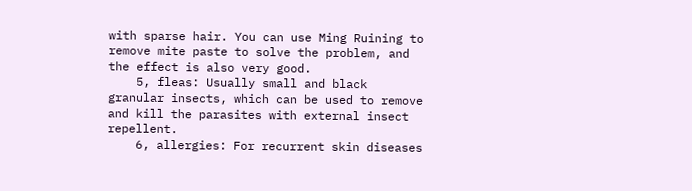with sparse hair. You can use Ming Ruining to remove mite paste to solve the problem, and the effect is also very good.
    5, fleas: Usually small and black granular insects, which can be used to remove and kill the parasites with external insect repellent.
    6, allergies: For recurrent skin diseases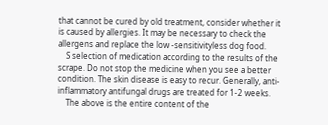that cannot be cured by old treatment, consider whether it is caused by allergies. It may be necessary to check the allergens and replace the low -sensitivityless dog food.
    S selection of medication according to the results of the scrape. Do not stop the medicine when you see a better condition. The skin disease is easy to recur. Generally, anti-inflammatory antifungal drugs are treated for 1-2 weeks.
    The above is the entire content of the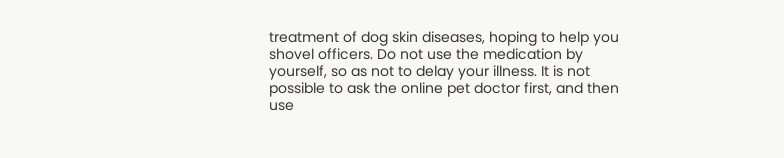treatment of dog skin diseases, hoping to help you shovel officers. Do not use the medication by yourself, so as not to delay your illness. It is not possible to ask the online pet doctor first, and then use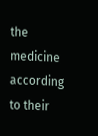the medicine according to their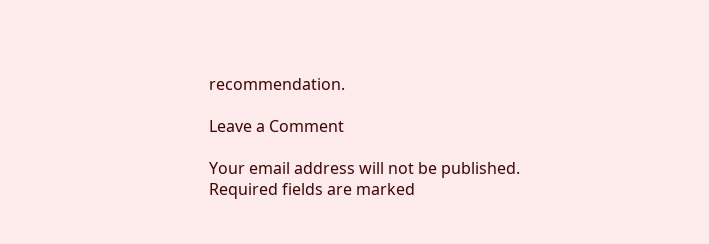recommendation.

Leave a Comment

Your email address will not be published. Required fields are marked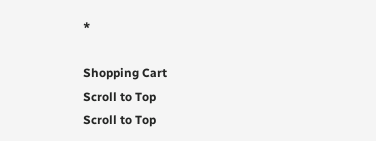*

Shopping Cart
Scroll to Top
Scroll to Top